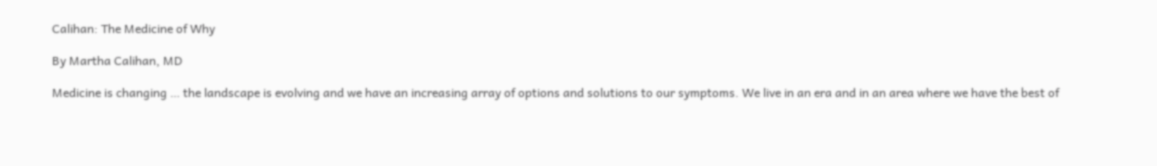Calihan: The Medicine of Why

By Martha Calihan, MD

Medicine is changing … the landscape is evolving and we have an increasing array of options and solutions to our symptoms. We live in an era and in an area where we have the best of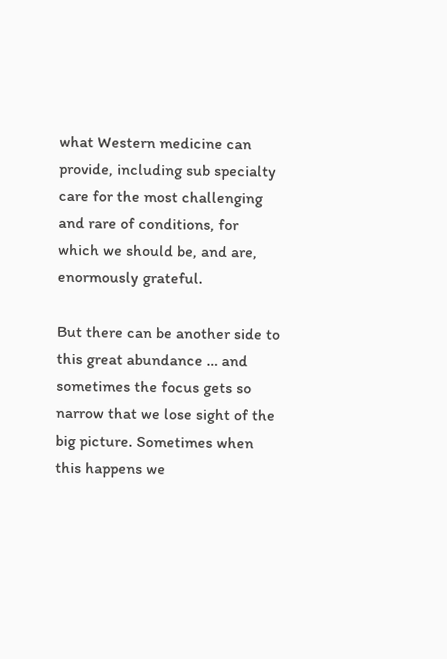what Western medicine can provide, including sub specialty care for the most challenging and rare of conditions, for which we should be, and are,  enormously grateful.

But there can be another side to this great abundance … and sometimes the focus gets so narrow that we lose sight of the big picture. Sometimes when this happens we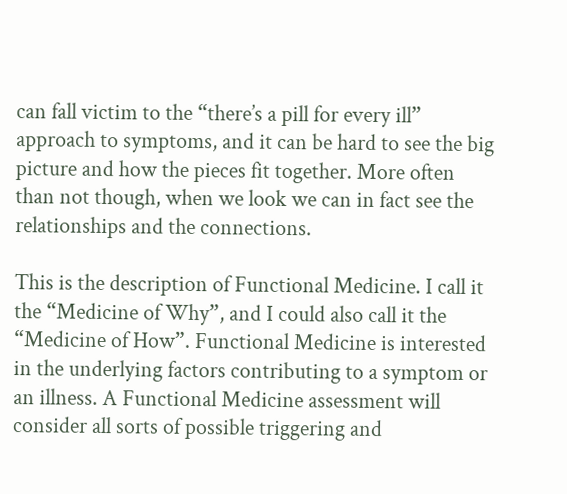can fall victim to the “there’s a pill for every ill” approach to symptoms, and it can be hard to see the big picture and how the pieces fit together. More often than not though, when we look we can in fact see the relationships and the connections.

This is the description of Functional Medicine. I call it the “Medicine of Why”, and I could also call it the “Medicine of How”. Functional Medicine is interested in the underlying factors contributing to a symptom or an illness. A Functional Medicine assessment will consider all sorts of possible triggering and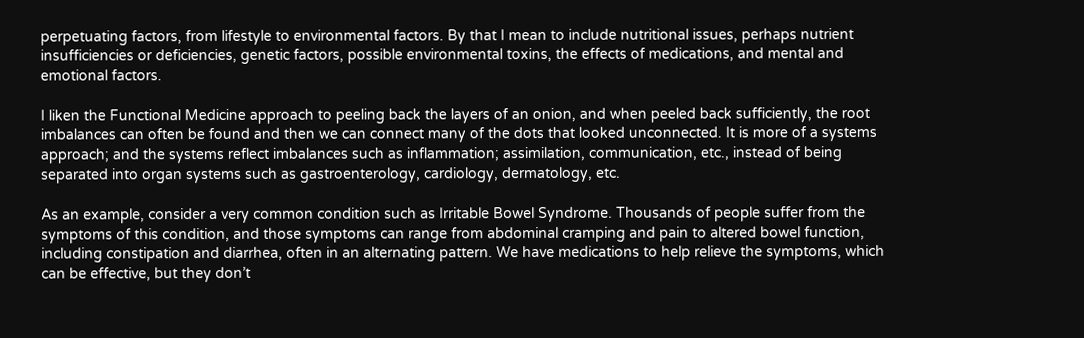perpetuating factors, from lifestyle to environmental factors. By that I mean to include nutritional issues, perhaps nutrient insufficiencies or deficiencies, genetic factors, possible environmental toxins, the effects of medications, and mental and emotional factors.

I liken the Functional Medicine approach to peeling back the layers of an onion, and when peeled back sufficiently, the root imbalances can often be found and then we can connect many of the dots that looked unconnected. It is more of a systems approach; and the systems reflect imbalances such as inflammation; assimilation, communication, etc., instead of being separated into organ systems such as gastroenterology, cardiology, dermatology, etc.

As an example, consider a very common condition such as Irritable Bowel Syndrome. Thousands of people suffer from the symptoms of this condition, and those symptoms can range from abdominal cramping and pain to altered bowel function, including constipation and diarrhea, often in an alternating pattern. We have medications to help relieve the symptoms, which can be effective, but they don’t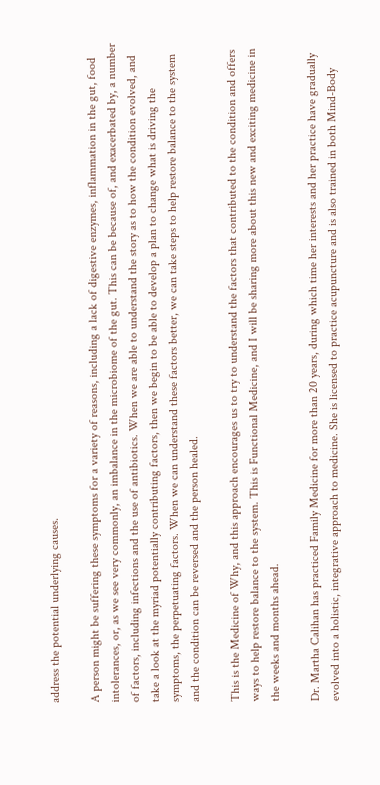address the potential underlying causes.

A person might be suffering these symptoms for a variety of reasons, including a lack of digestive enzymes, inflammation in the gut, food intolerances, or, as we see very commonly, an imbalance in the microbiome of the gut. This can be because of, and exacerbated by, a number of factors, including infections and the use of antibiotics. When we are able to understand the story as to how the condition evolved, and take a look at the myriad potentially contributing factors, then we begin to be able to develop a plan to change what is driving the symptoms, the perpetuating factors. When we can understand these factors better, we can take steps to help restore balance to the system and the condition can be reversed and the person healed.

This is the Medicine of Why, and this approach encourages us to try to understand the factors that contributed to the condition and offers ways to help restore balance to the system. This is Functional Medicine, and I will be sharing more about this new and exciting medicine in the weeks and months ahead.

Dr. Martha Calihan has practiced Family Medicine for more than 20 years, during which time her interests and her practice have gradually evolved into a holistic, integrative approach to medicine. She is licensed to practice acupuncture and is also trained in both Mind-Body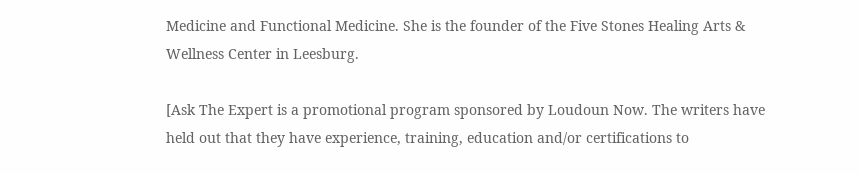Medicine and Functional Medicine. She is the founder of the Five Stones Healing Arts & Wellness Center in Leesburg.

[Ask The Expert is a promotional program sponsored by Loudoun Now. The writers have held out that they have experience, training, education and/or certifications to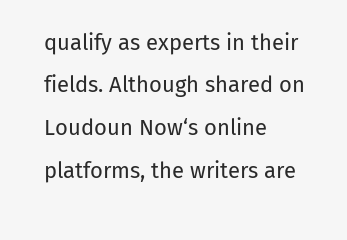qualify as experts in their fields. Although shared on Loudoun Now‘s online platforms, the writers are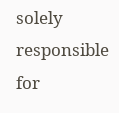solely responsible for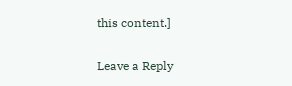this content.]

Leave a Reply